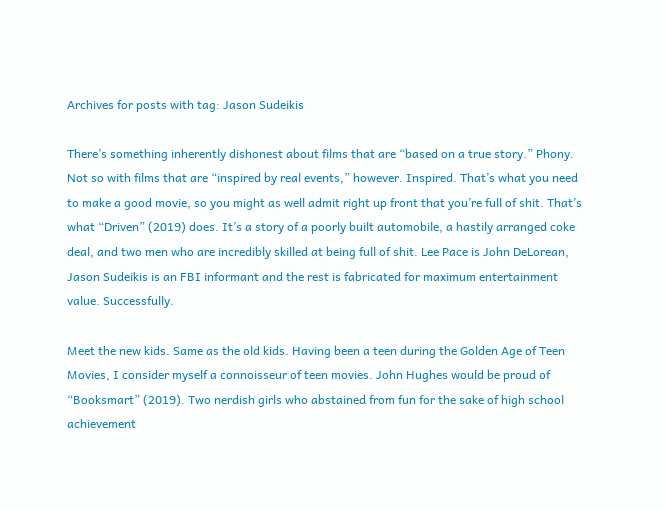Archives for posts with tag: Jason Sudeikis

There’s something inherently dishonest about films that are “based on a true story.” Phony. Not so with films that are “inspired by real events,” however. Inspired. That’s what you need to make a good movie, so you might as well admit right up front that you’re full of shit. That’s what “Driven” (2019) does. It’s a story of a poorly built automobile, a hastily arranged coke deal, and two men who are incredibly skilled at being full of shit. Lee Pace is John DeLorean, Jason Sudeikis is an FBI informant and the rest is fabricated for maximum entertainment value. Successfully.

Meet the new kids. Same as the old kids. Having been a teen during the Golden Age of Teen Movies, I consider myself a connoisseur of teen movies. John Hughes would be proud of “Booksmart” (2019). Two nerdish girls who abstained from fun for the sake of high school achievement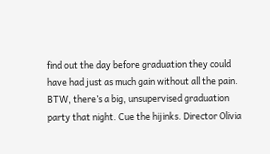find out the day before graduation they could have had just as much gain without all the pain. BTW, there’s a big, unsupervised graduation party that night. Cue the hijinks. Director Olivia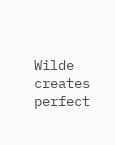Wilde creates perfect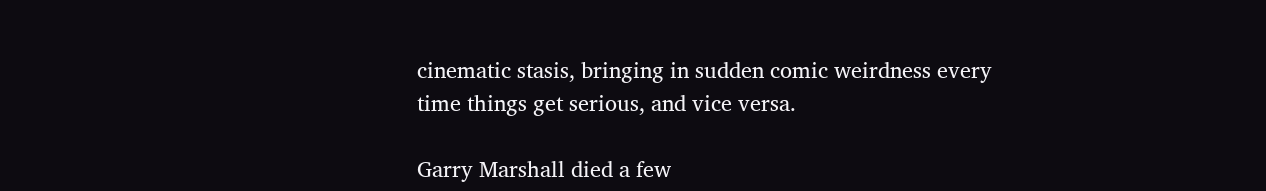cinematic stasis, bringing in sudden comic weirdness every time things get serious, and vice versa.

Garry Marshall died a few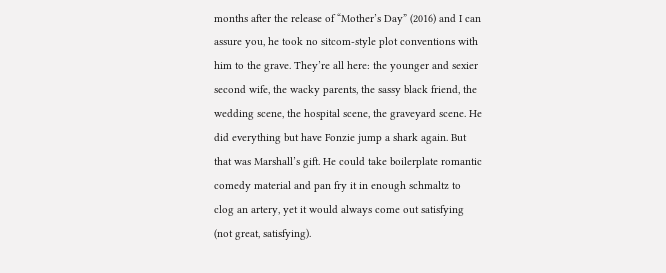months after the release of “Mother’s Day” (2016) and I can assure you, he took no sitcom-style plot conventions with him to the grave. They’re all here: the younger and sexier second wife, the wacky parents, the sassy black friend, the wedding scene, the hospital scene, the graveyard scene. He did everything but have Fonzie jump a shark again. But that was Marshall’s gift. He could take boilerplate romantic comedy material and pan fry it in enough schmaltz to clog an artery, yet it would always come out satisfying (not great, satisfying).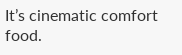It’s cinematic comfort food.